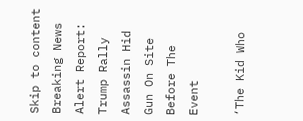Skip to content
Breaking News Alert Report: Trump Rally Assassin Hid Gun On Site Before The Event

‘The Kid Who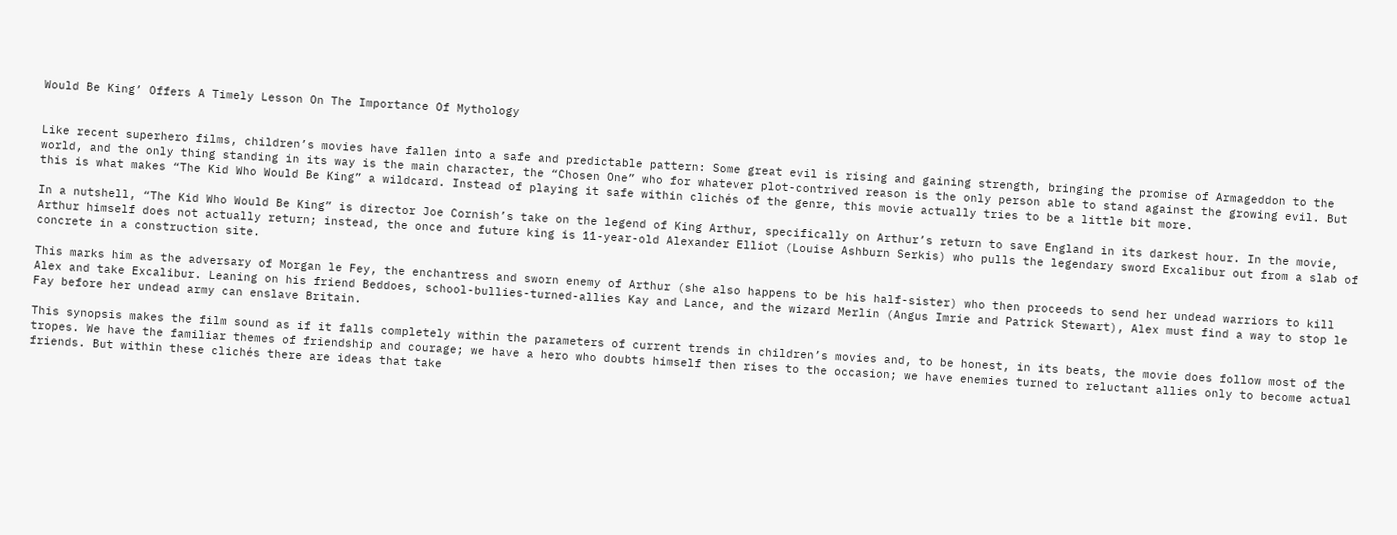Would Be King’ Offers A Timely Lesson On The Importance Of Mythology


Like recent superhero films, children’s movies have fallen into a safe and predictable pattern: Some great evil is rising and gaining strength, bringing the promise of Armageddon to the world, and the only thing standing in its way is the main character, the “Chosen One” who for whatever plot-contrived reason is the only person able to stand against the growing evil. But this is what makes “The Kid Who Would Be King” a wildcard. Instead of playing it safe within clichés of the genre, this movie actually tries to be a little bit more.

In a nutshell, “The Kid Who Would Be King” is director Joe Cornish’s take on the legend of King Arthur, specifically on Arthur’s return to save England in its darkest hour. In the movie, Arthur himself does not actually return; instead, the once and future king is 11-year-old Alexander Elliot (Louise Ashburn Serkis) who pulls the legendary sword Excalibur out from a slab of concrete in a construction site.

This marks him as the adversary of Morgan le Fey, the enchantress and sworn enemy of Arthur (she also happens to be his half-sister) who then proceeds to send her undead warriors to kill Alex and take Excalibur. Leaning on his friend Beddoes, school-bullies-turned-allies Kay and Lance, and the wizard Merlin (Angus Imrie and Patrick Stewart), Alex must find a way to stop le Fay before her undead army can enslave Britain.

This synopsis makes the film sound as if it falls completely within the parameters of current trends in children’s movies and, to be honest, in its beats, the movie does follow most of the tropes. We have the familiar themes of friendship and courage; we have a hero who doubts himself then rises to the occasion; we have enemies turned to reluctant allies only to become actual friends. But within these clichés there are ideas that take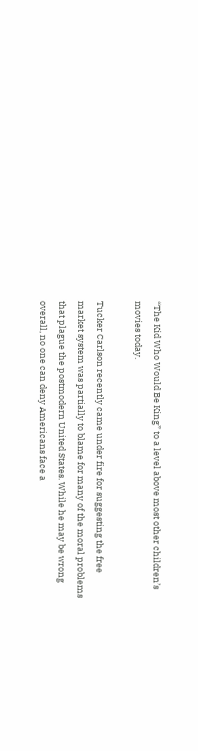“The Kid Who Would Be King” to a level above most other children’s movies today.

Tucker Carlson recently came under fire for suggesting the free market system was partially to blame for many of the moral problems that plague the postmodern United States. While he may be wrong overall, no one can deny Americans face a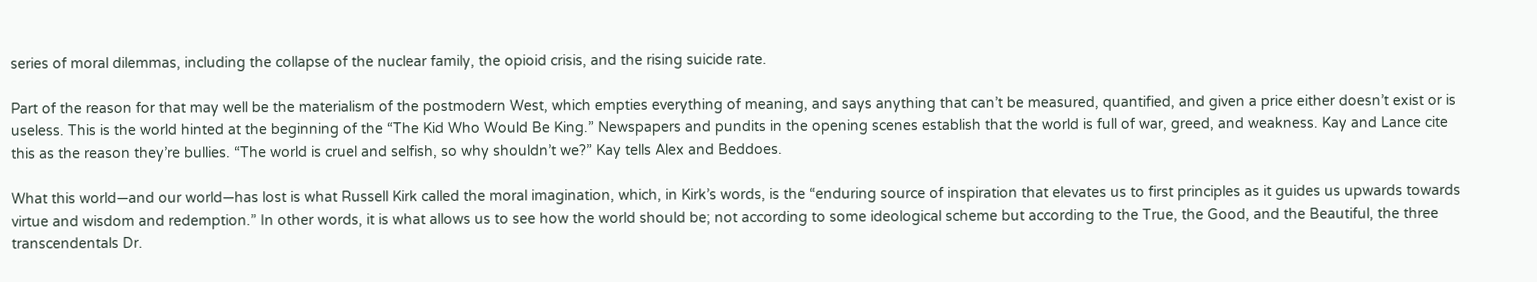series of moral dilemmas, including the collapse of the nuclear family, the opioid crisis, and the rising suicide rate.

Part of the reason for that may well be the materialism of the postmodern West, which empties everything of meaning, and says anything that can’t be measured, quantified, and given a price either doesn’t exist or is useless. This is the world hinted at the beginning of the “The Kid Who Would Be King.” Newspapers and pundits in the opening scenes establish that the world is full of war, greed, and weakness. Kay and Lance cite this as the reason they’re bullies. “The world is cruel and selfish, so why shouldn’t we?” Kay tells Alex and Beddoes.

What this world—and our world—has lost is what Russell Kirk called the moral imagination, which, in Kirk’s words, is the “enduring source of inspiration that elevates us to first principles as it guides us upwards towards virtue and wisdom and redemption.” In other words, it is what allows us to see how the world should be; not according to some ideological scheme but according to the True, the Good, and the Beautiful, the three transcendentals Dr.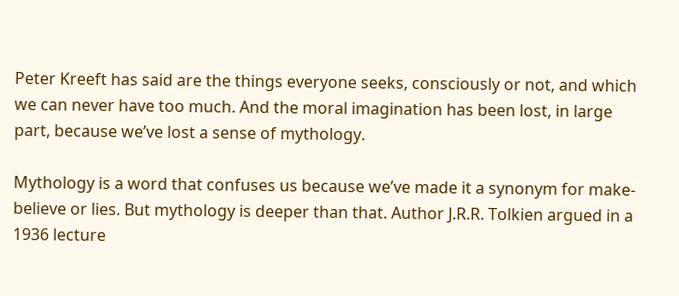Peter Kreeft has said are the things everyone seeks, consciously or not, and which we can never have too much. And the moral imagination has been lost, in large part, because we’ve lost a sense of mythology.

Mythology is a word that confuses us because we’ve made it a synonym for make-believe or lies. But mythology is deeper than that. Author J.R.R. Tolkien argued in a 1936 lecture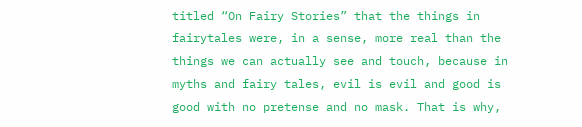titled “On Fairy Stories” that the things in fairytales were, in a sense, more real than the things we can actually see and touch, because in myths and fairy tales, evil is evil and good is good with no pretense and no mask. That is why,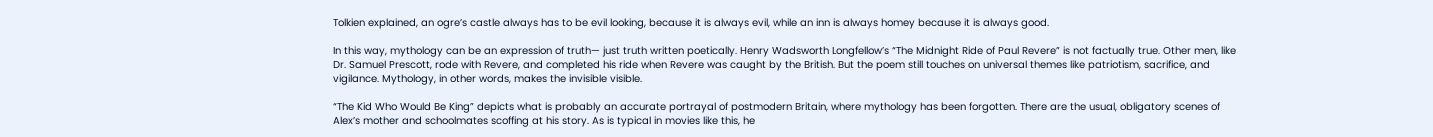Tolkien explained, an ogre’s castle always has to be evil looking, because it is always evil, while an inn is always homey because it is always good.

In this way, mythology can be an expression of truth— just truth written poetically. Henry Wadsworth Longfellow’s “The Midnight Ride of Paul Revere” is not factually true. Other men, like Dr. Samuel Prescott, rode with Revere, and completed his ride when Revere was caught by the British. But the poem still touches on universal themes like patriotism, sacrifice, and vigilance. Mythology, in other words, makes the invisible visible.

“The Kid Who Would Be King” depicts what is probably an accurate portrayal of postmodern Britain, where mythology has been forgotten. There are the usual, obligatory scenes of Alex’s mother and schoolmates scoffing at his story. As is typical in movies like this, he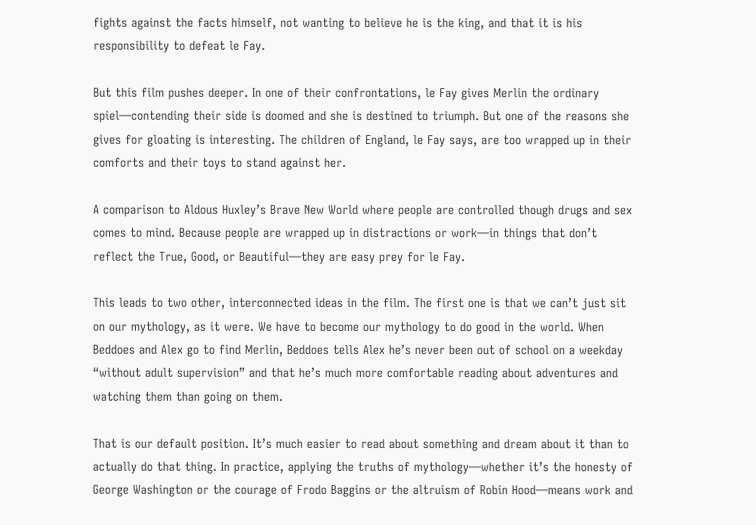fights against the facts himself, not wanting to believe he is the king, and that it is his responsibility to defeat le Fay.

But this film pushes deeper. In one of their confrontations, le Fay gives Merlin the ordinary spiel—contending their side is doomed and she is destined to triumph. But one of the reasons she gives for gloating is interesting. The children of England, le Fay says, are too wrapped up in their comforts and their toys to stand against her.

A comparison to Aldous Huxley’s Brave New World where people are controlled though drugs and sex comes to mind. Because people are wrapped up in distractions or work—in things that don’t reflect the True, Good, or Beautiful—they are easy prey for le Fay.

This leads to two other, interconnected ideas in the film. The first one is that we can’t just sit on our mythology, as it were. We have to become our mythology to do good in the world. When Beddoes and Alex go to find Merlin, Beddoes tells Alex he’s never been out of school on a weekday “without adult supervision” and that he’s much more comfortable reading about adventures and watching them than going on them.

That is our default position. It’s much easier to read about something and dream about it than to actually do that thing. In practice, applying the truths of mythology—whether it’s the honesty of George Washington or the courage of Frodo Baggins or the altruism of Robin Hood—means work and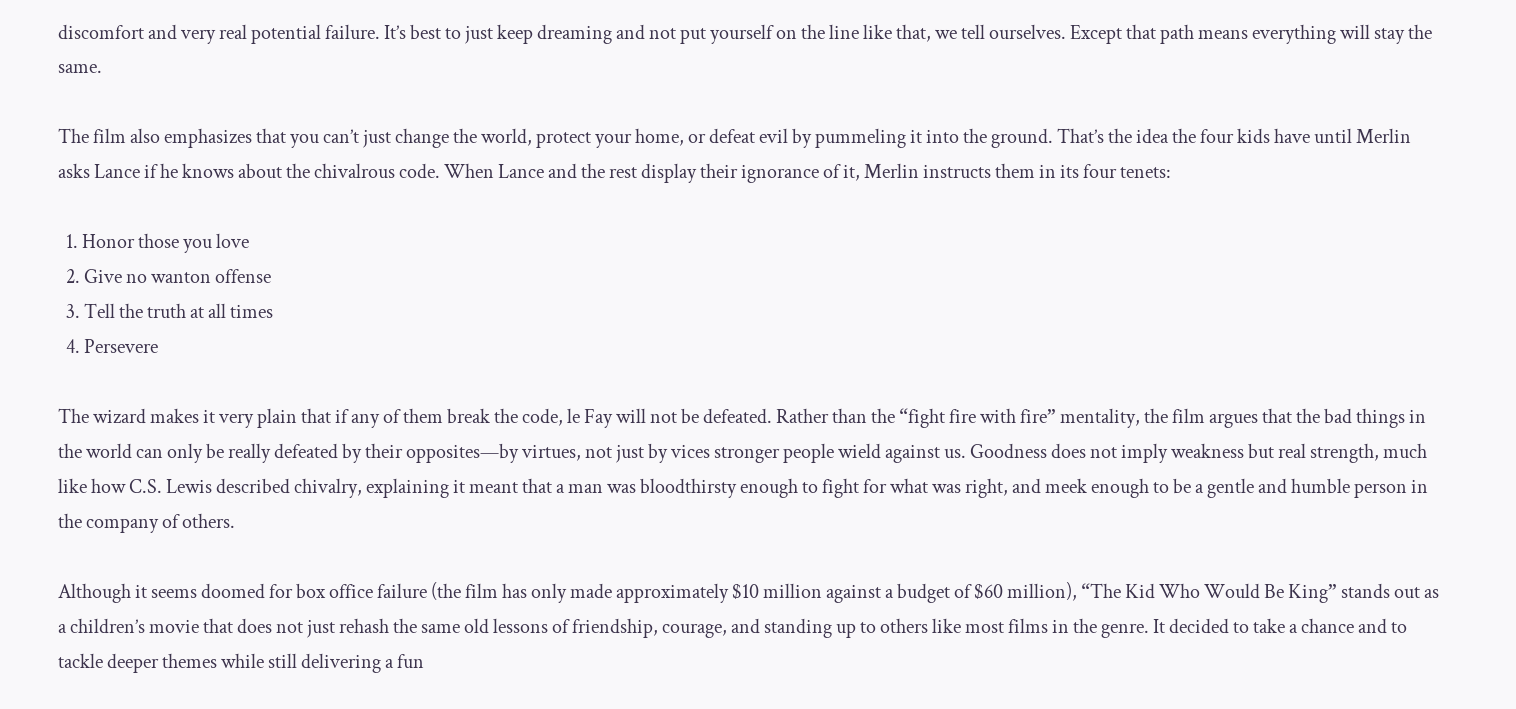discomfort and very real potential failure. It’s best to just keep dreaming and not put yourself on the line like that, we tell ourselves. Except that path means everything will stay the same.

The film also emphasizes that you can’t just change the world, protect your home, or defeat evil by pummeling it into the ground. That’s the idea the four kids have until Merlin asks Lance if he knows about the chivalrous code. When Lance and the rest display their ignorance of it, Merlin instructs them in its four tenets:

  1. Honor those you love
  2. Give no wanton offense
  3. Tell the truth at all times
  4. Persevere

The wizard makes it very plain that if any of them break the code, le Fay will not be defeated. Rather than the “fight fire with fire” mentality, the film argues that the bad things in the world can only be really defeated by their opposites—by virtues, not just by vices stronger people wield against us. Goodness does not imply weakness but real strength, much like how C.S. Lewis described chivalry, explaining it meant that a man was bloodthirsty enough to fight for what was right, and meek enough to be a gentle and humble person in the company of others.

Although it seems doomed for box office failure (the film has only made approximately $10 million against a budget of $60 million), “The Kid Who Would Be King” stands out as a children’s movie that does not just rehash the same old lessons of friendship, courage, and standing up to others like most films in the genre. It decided to take a chance and to tackle deeper themes while still delivering a fun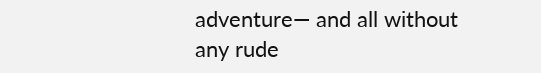adventure— and all without any rude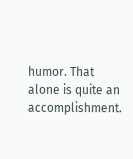humor. That alone is quite an accomplishment.